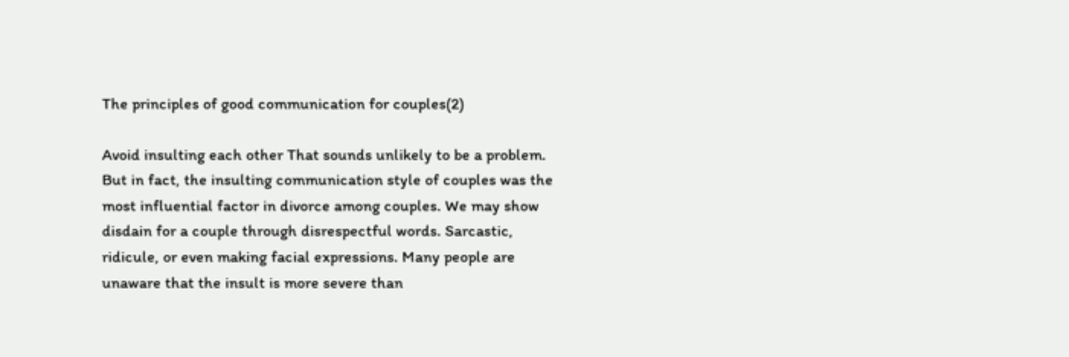The principles of good communication for couples(2)

Avoid insulting each other That sounds unlikely to be a problem. But in fact, the insulting communication style of couples was the most influential factor in divorce among couples. We may show disdain for a couple through disrespectful words. Sarcastic, ridicule, or even making facial expressions. Many people are unaware that the insult is more severe than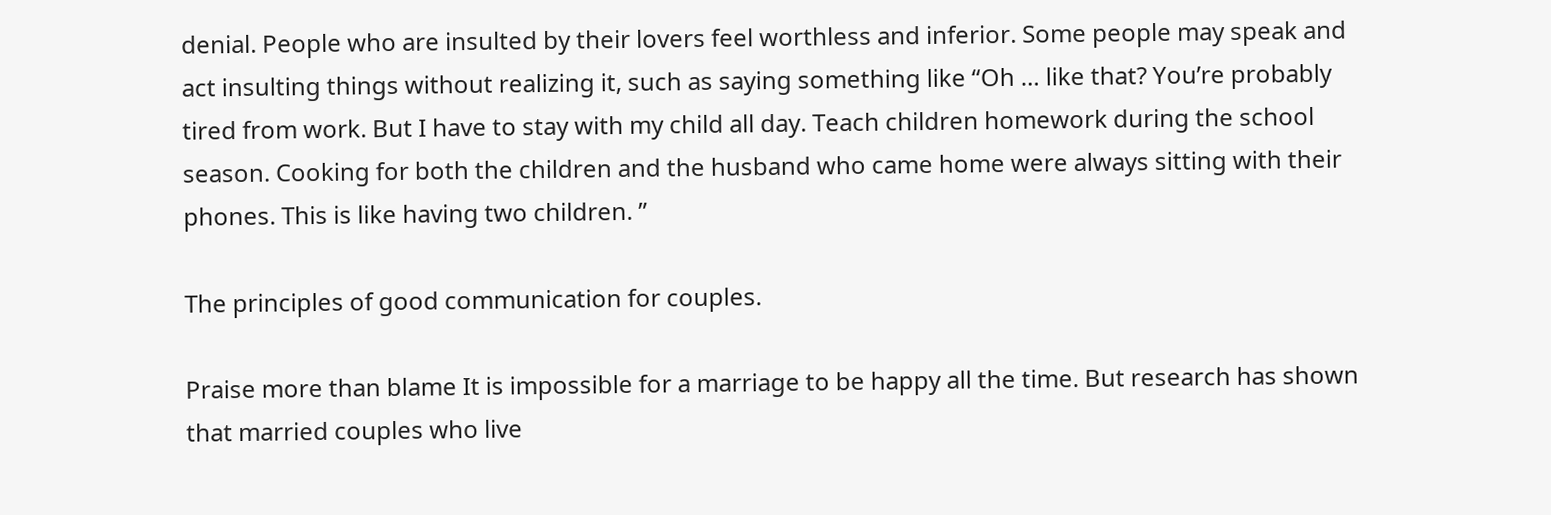denial. People who are insulted by their lovers feel worthless and inferior. Some people may speak and act insulting things without realizing it, such as saying something like “Oh … like that? You’re probably tired from work. But I have to stay with my child all day. Teach children homework during the school season. Cooking for both the children and the husband who came home were always sitting with their phones. This is like having two children. ”

The principles of good communication for couples.

Praise more than blame It is impossible for a marriage to be happy all the time. But research has shown that married couples who live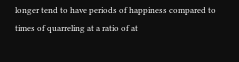longer tend to have periods of happiness compared to times of quarreling at a ratio of at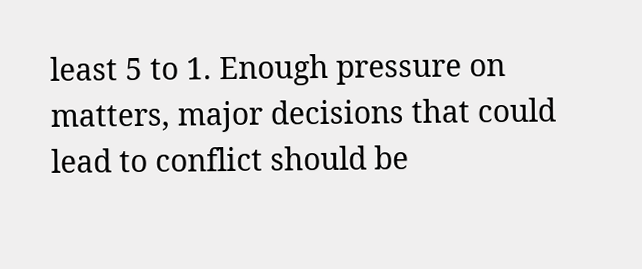least 5 to 1. Enough pressure on matters, major decisions that could lead to conflict should be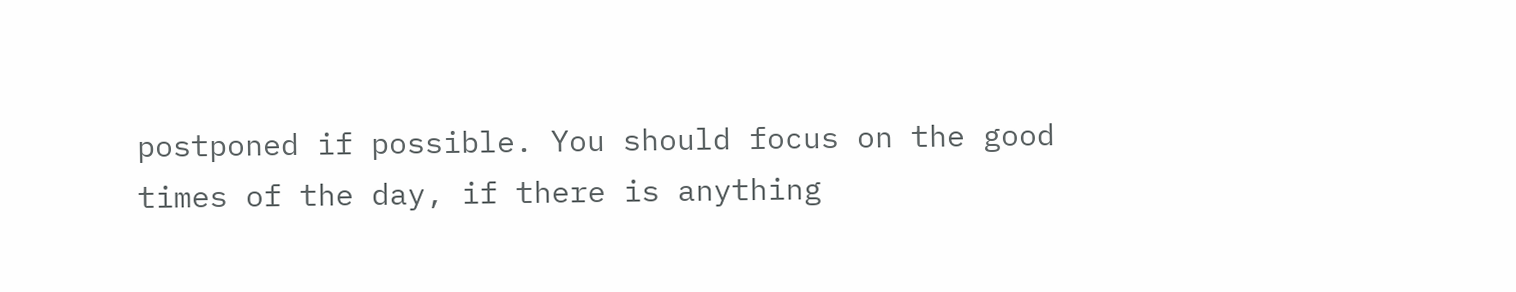postponed if possible. You should focus on the good times of the day, if there is anything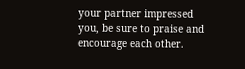your partner impressed you, be sure to praise and encourage each other.